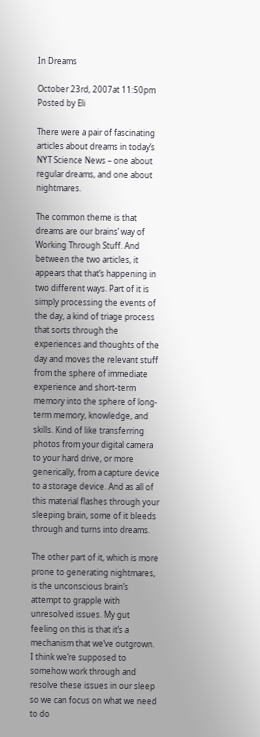In Dreams

October 23rd, 2007at 11:50pm Posted by Eli

There were a pair of fascinating articles about dreams in today’s NYT Science News – one about regular dreams, and one about nightmares.

The common theme is that dreams are our brains’ way of Working Through Stuff. And between the two articles, it appears that that’s happening in two different ways. Part of it is simply processing the events of the day, a kind of triage process that sorts through the experiences and thoughts of the day and moves the relevant stuff from the sphere of immediate experience and short-term memory into the sphere of long-term memory, knowledge, and skills. Kind of like transferring photos from your digital camera to your hard drive, or more generically, from a capture device to a storage device. And as all of this material flashes through your sleeping brain, some of it bleeds through and turns into dreams.

The other part of it, which is more prone to generating nightmares, is the unconscious brain’s attempt to grapple with unresolved issues. My gut feeling on this is that it’s a mechanism that we’ve outgrown. I think we’re supposed to somehow work through and resolve these issues in our sleep so we can focus on what we need to do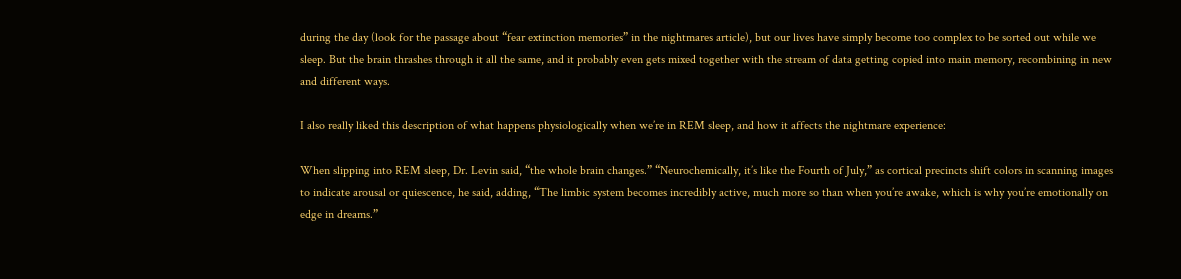during the day (look for the passage about “fear extinction memories” in the nightmares article), but our lives have simply become too complex to be sorted out while we sleep. But the brain thrashes through it all the same, and it probably even gets mixed together with the stream of data getting copied into main memory, recombining in new and different ways.

I also really liked this description of what happens physiologically when we’re in REM sleep, and how it affects the nightmare experience:

When slipping into REM sleep, Dr. Levin said, “the whole brain changes.” “Neurochemically, it’s like the Fourth of July,” as cortical precincts shift colors in scanning images to indicate arousal or quiescence, he said, adding, “The limbic system becomes incredibly active, much more so than when you’re awake, which is why you’re emotionally on edge in dreams.”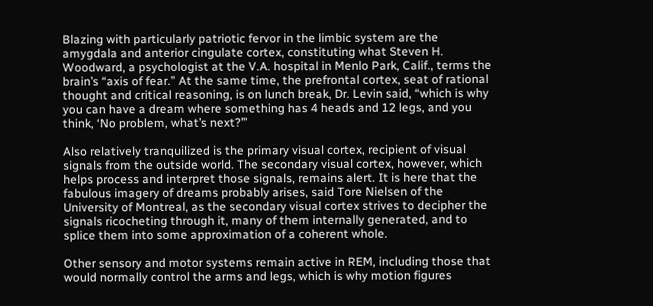Blazing with particularly patriotic fervor in the limbic system are the amygdala and anterior cingulate cortex, constituting what Steven H. Woodward, a psychologist at the V.A. hospital in Menlo Park, Calif., terms the brain’s “axis of fear.” At the same time, the prefrontal cortex, seat of rational thought and critical reasoning, is on lunch break, Dr. Levin said, “which is why you can have a dream where something has 4 heads and 12 legs, and you think, ‘No problem, what’s next?’”

Also relatively tranquilized is the primary visual cortex, recipient of visual signals from the outside world. The secondary visual cortex, however, which helps process and interpret those signals, remains alert. It is here that the fabulous imagery of dreams probably arises, said Tore Nielsen of the University of Montreal, as the secondary visual cortex strives to decipher the signals ricocheting through it, many of them internally generated, and to splice them into some approximation of a coherent whole.

Other sensory and motor systems remain active in REM, including those that would normally control the arms and legs, which is why motion figures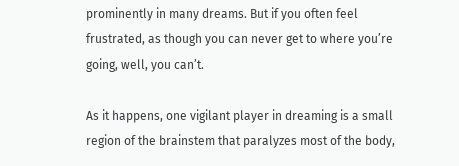prominently in many dreams. But if you often feel frustrated, as though you can never get to where you’re going, well, you can’t.

As it happens, one vigilant player in dreaming is a small region of the brainstem that paralyzes most of the body,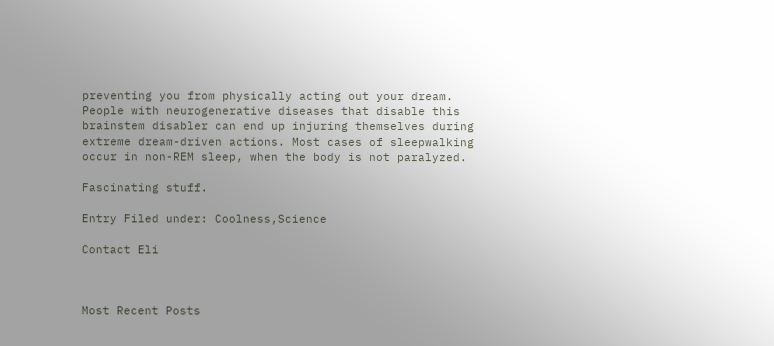preventing you from physically acting out your dream. People with neurogenerative diseases that disable this brainstem disabler can end up injuring themselves during extreme dream-driven actions. Most cases of sleepwalking occur in non-REM sleep, when the body is not paralyzed.

Fascinating stuff.

Entry Filed under: Coolness,Science

Contact Eli



Most Recent Posts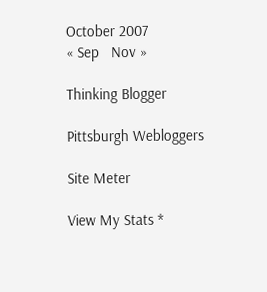October 2007
« Sep   Nov »

Thinking Blogger

Pittsburgh Webloggers

Site Meter

View My Stats *